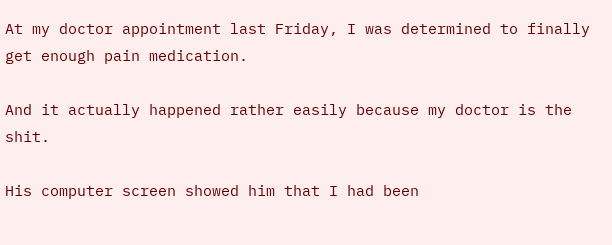At my doctor appointment last Friday, I was determined to finally get enough pain medication.

And it actually happened rather easily because my doctor is the shit.

His computer screen showed him that I had been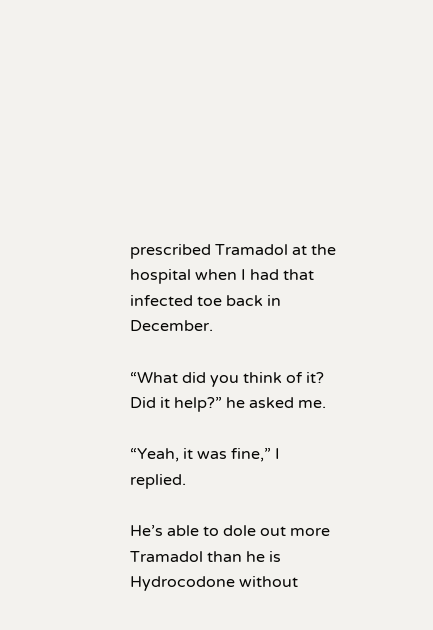prescribed Tramadol at the hospital when I had that infected toe back in December.

“What did you think of it? Did it help?” he asked me.

“Yeah, it was fine,” I replied.

He’s able to dole out more Tramadol than he is Hydrocodone without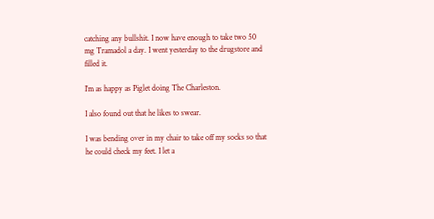catching any bullshit. I now have enough to take two 50 mg Tramadol a day. I went yesterday to the drugstore and filled it.

I’m as happy as Piglet doing The Charleston.

I also found out that he likes to swear.

I was bending over in my chair to take off my socks so that he could check my feet. I let a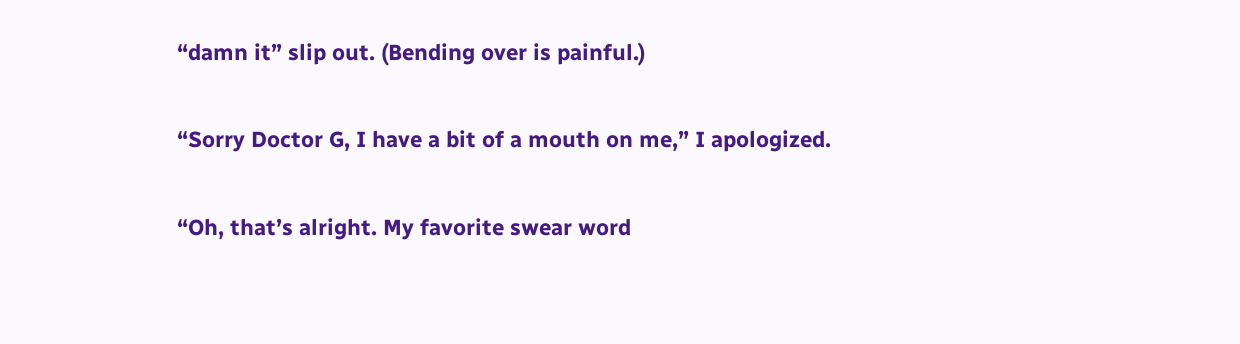“damn it” slip out. (Bending over is painful.)

“Sorry Doctor G, I have a bit of a mouth on me,” I apologized.

“Oh, that’s alright. My favorite swear word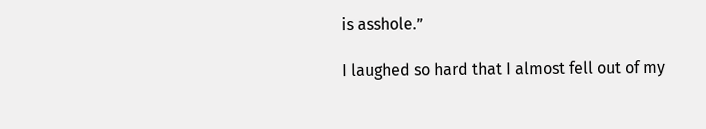is asshole.”

I laughed so hard that I almost fell out of my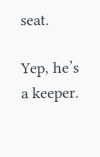seat.

Yep, he’s a keeper.